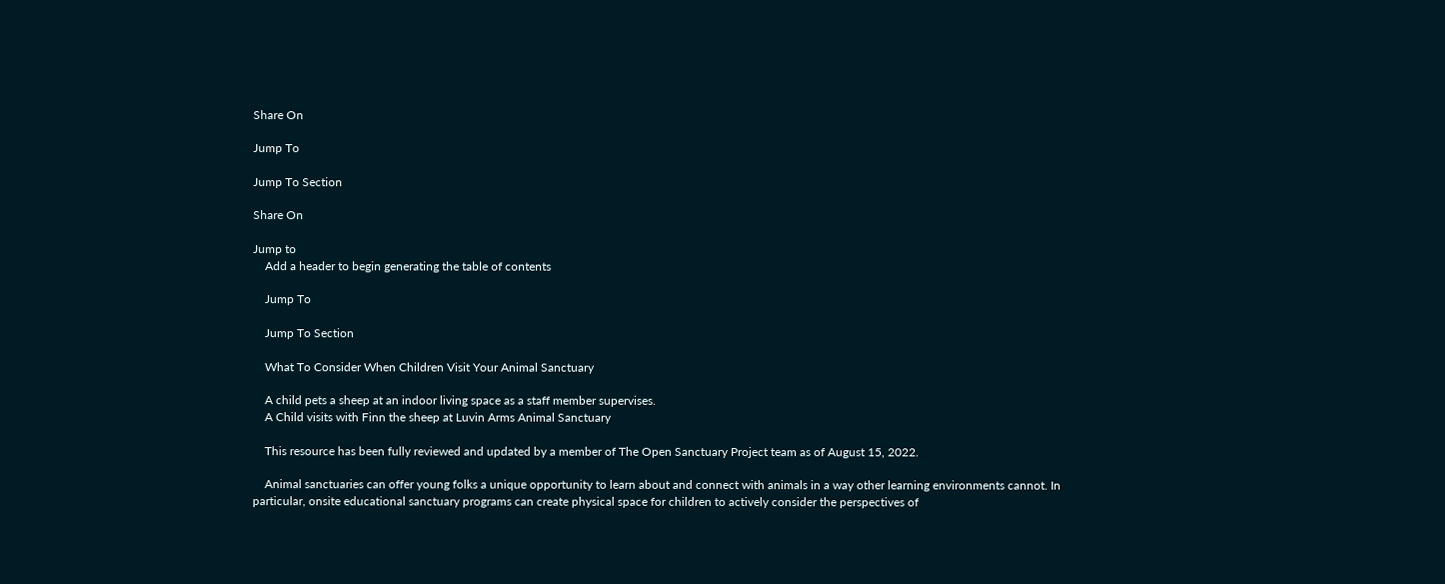Share On

Jump To

Jump To Section

Share On

Jump to
    Add a header to begin generating the table of contents

    Jump To

    Jump To Section

    What To Consider When Children Visit Your Animal Sanctuary

    A child pets a sheep at an indoor living space as a staff member supervises.
    A Child visits with Finn the sheep at Luvin Arms Animal Sanctuary

    This resource has been fully reviewed and updated by a member of The Open Sanctuary Project team as of August 15, 2022.

    Animal sanctuaries can offer young folks a unique opportunity to learn about and connect with animals in a way other learning environments cannot. In particular, onsite educational sanctuary programs can create physical space for children to actively consider the perspectives of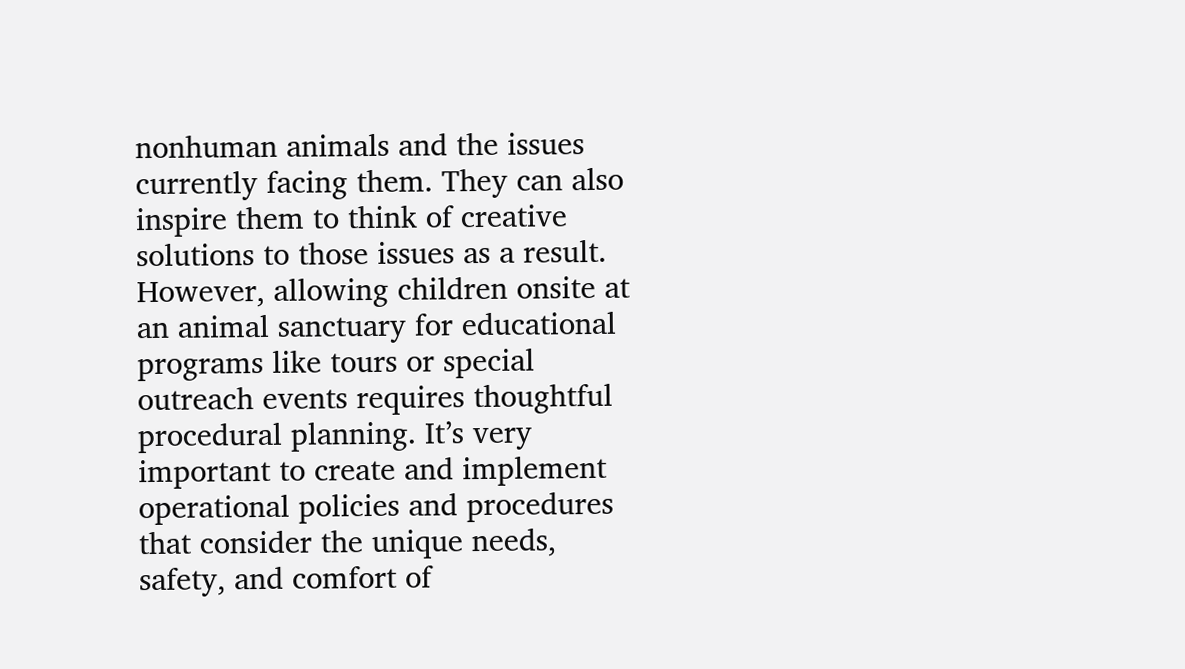nonhuman animals and the issues currently facing them. They can also inspire them to think of creative solutions to those issues as a result. However, allowing children onsite at an animal sanctuary for educational programs like tours or special outreach events requires thoughtful procedural planning. It’s very important to create and implement operational policies and procedures that consider the unique needs, safety, and comfort of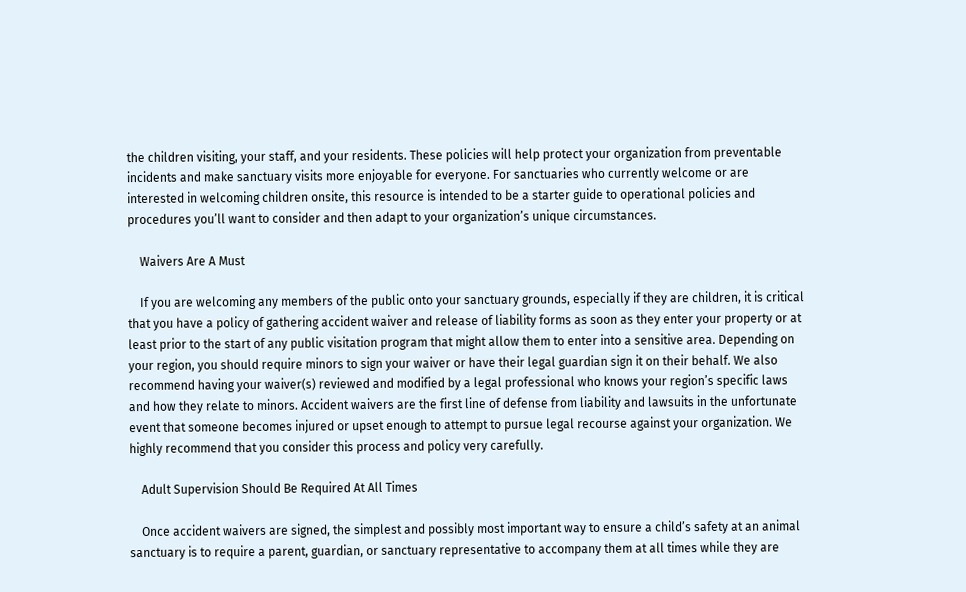the children visiting, your staff, and your residents. These policies will help protect your organization from preventable incidents and make sanctuary visits more enjoyable for everyone. For sanctuaries who currently welcome or are interested in welcoming children onsite, this resource is intended to be a starter guide to operational policies and procedures you’ll want to consider and then adapt to your organization’s unique circumstances.

    Waivers Are A Must

    If you are welcoming any members of the public onto your sanctuary grounds, especially if they are children, it is critical that you have a policy of gathering accident waiver and release of liability forms as soon as they enter your property or at least prior to the start of any public visitation program that might allow them to enter into a sensitive area. Depending on your region, you should require minors to sign your waiver or have their legal guardian sign it on their behalf. We also recommend having your waiver(s) reviewed and modified by a legal professional who knows your region’s specific laws and how they relate to minors. Accident waivers are the first line of defense from liability and lawsuits in the unfortunate event that someone becomes injured or upset enough to attempt to pursue legal recourse against your organization. We highly recommend that you consider this process and policy very carefully.

    Adult Supervision Should Be Required At All Times

    Once accident waivers are signed, the simplest and possibly most important way to ensure a child’s safety at an animal sanctuary is to require a parent, guardian, or sanctuary representative to accompany them at all times while they are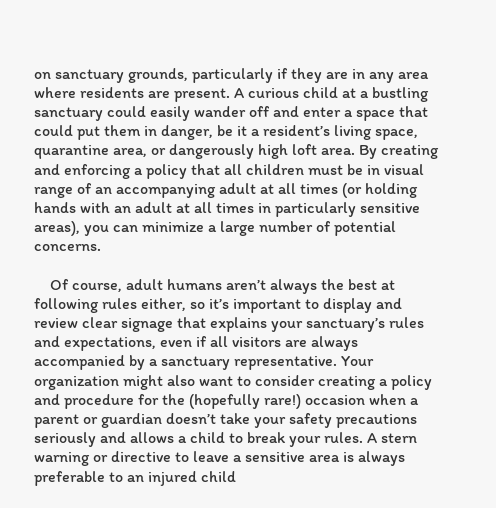on sanctuary grounds, particularly if they are in any area where residents are present. A curious child at a bustling sanctuary could easily wander off and enter a space that could put them in danger, be it a resident’s living space, quarantine area, or dangerously high loft area. By creating and enforcing a policy that all children must be in visual range of an accompanying adult at all times (or holding hands with an adult at all times in particularly sensitive areas), you can minimize a large number of potential concerns.

    Of course, adult humans aren’t always the best at following rules either, so it’s important to display and review clear signage that explains your sanctuary’s rules and expectations, even if all visitors are always accompanied by a sanctuary representative. Your organization might also want to consider creating a policy and procedure for the (hopefully rare!) occasion when a parent or guardian doesn’t take your safety precautions seriously and allows a child to break your rules. A stern warning or directive to leave a sensitive area is always preferable to an injured child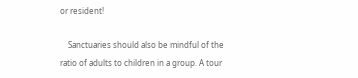or resident!

    Sanctuaries should also be mindful of the ratio of adults to children in a group. A tour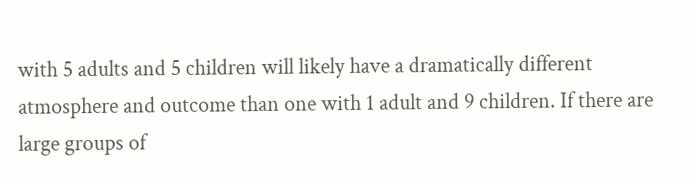with 5 adults and 5 children will likely have a dramatically different atmosphere and outcome than one with 1 adult and 9 children. If there are large groups of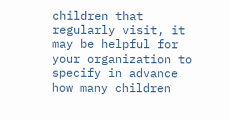children that regularly visit, it may be helpful for your organization to specify in advance how many children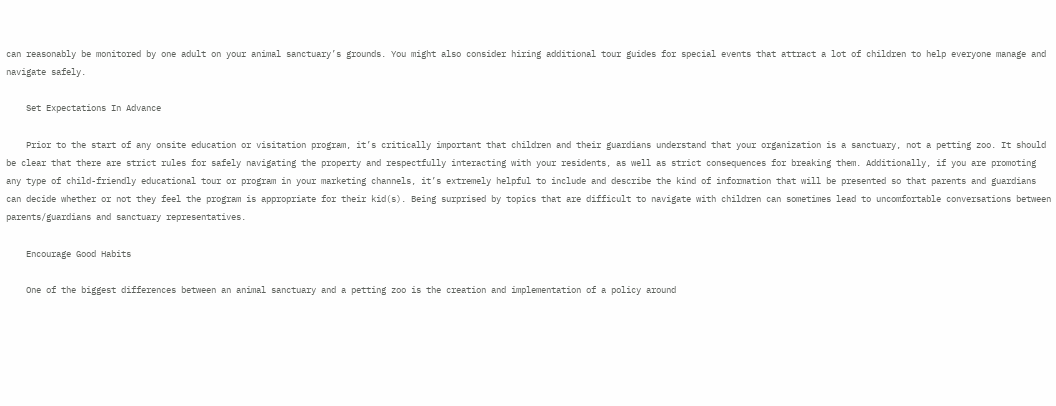can reasonably be monitored by one adult on your animal sanctuary’s grounds. You might also consider hiring additional tour guides for special events that attract a lot of children to help everyone manage and navigate safely.

    Set Expectations In Advance

    Prior to the start of any onsite education or visitation program, it’s critically important that children and their guardians understand that your organization is a sanctuary, not a petting zoo. It should be clear that there are strict rules for safely navigating the property and respectfully interacting with your residents, as well as strict consequences for breaking them. Additionally, if you are promoting any type of child-friendly educational tour or program in your marketing channels, it’s extremely helpful to include and describe the kind of information that will be presented so that parents and guardians can decide whether or not they feel the program is appropriate for their kid(s). Being surprised by topics that are difficult to navigate with children can sometimes lead to uncomfortable conversations between parents/guardians and sanctuary representatives.

    Encourage Good Habits

    One of the biggest differences between an animal sanctuary and a petting zoo is the creation and implementation of a policy around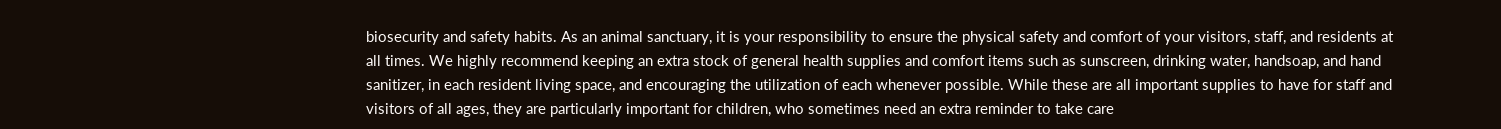biosecurity and safety habits. As an animal sanctuary, it is your responsibility to ensure the physical safety and comfort of your visitors, staff, and residents at all times. We highly recommend keeping an extra stock of general health supplies and comfort items such as sunscreen, drinking water, handsoap, and hand sanitizer, in each resident living space, and encouraging the utilization of each whenever possible. While these are all important supplies to have for staff and visitors of all ages, they are particularly important for children, who sometimes need an extra reminder to take care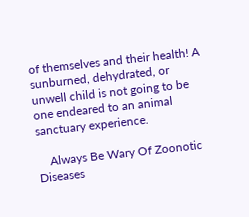of themselves and their health! A sunburned, dehydrated, or unwell child is not going to be one endeared to an animal sanctuary experience.

    Always Be Wary Of Zoonotic Diseases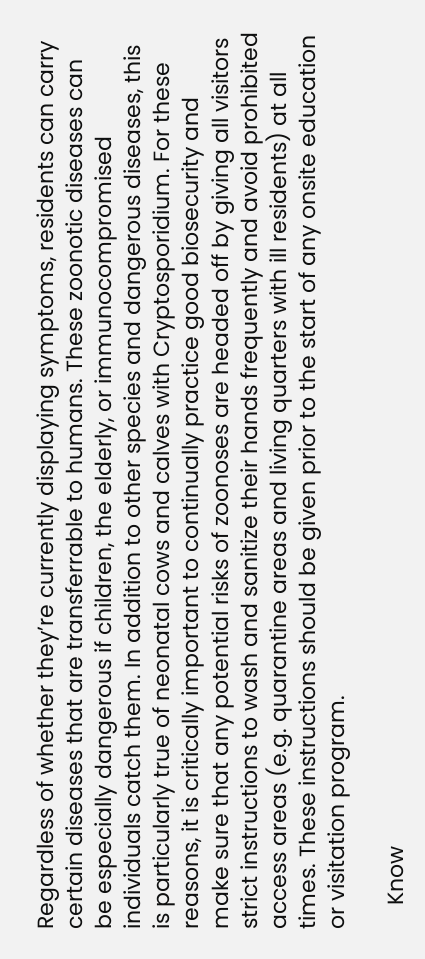Regardless of whether they’re currently displaying symptoms, residents can carry certain diseases that are transferrable to humans. These zoonotic diseases can be especially dangerous if children, the elderly, or immunocompromised individuals catch them. In addition to other species and dangerous diseases, this is particularly true of neonatal cows and calves with Cryptosporidium. For these reasons, it is critically important to continually practice good biosecurity and make sure that any potential risks of zoonoses are headed off by giving all visitors strict instructions to wash and sanitize their hands frequently and avoid prohibited access areas (e.g. quarantine areas and living quarters with ill residents) at all times. These instructions should be given prior to the start of any onsite education or visitation program.

    Know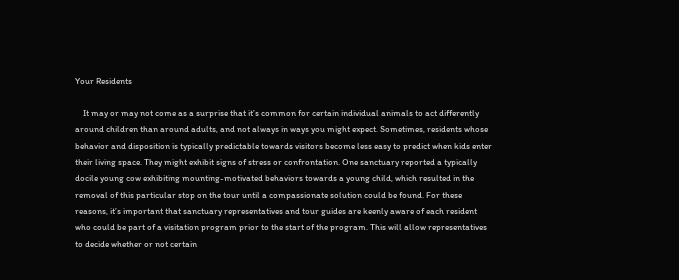Your Residents

    It may or may not come as a surprise that it’s common for certain individual animals to act differently around children than around adults, and not always in ways you might expect. Sometimes, residents whose behavior and disposition is typically predictable towards visitors become less easy to predict when kids enter their living space. They might exhibit signs of stress or confrontation. One sanctuary reported a typically docile young cow exhibiting mounting-motivated behaviors towards a young child, which resulted in the removal of this particular stop on the tour until a compassionate solution could be found. For these reasons, it’s important that sanctuary representatives and tour guides are keenly aware of each resident who could be part of a visitation program prior to the start of the program. This will allow representatives to decide whether or not certain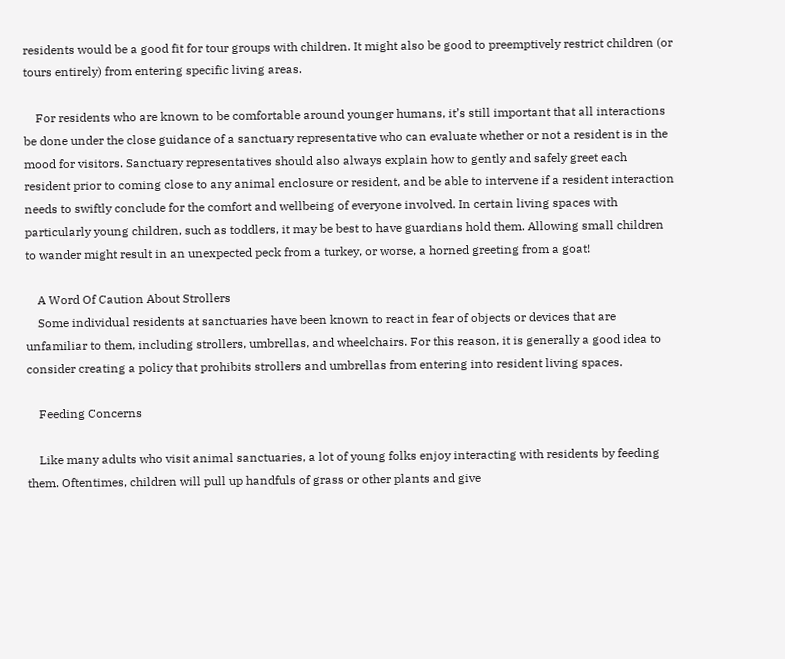residents would be a good fit for tour groups with children. It might also be good to preemptively restrict children (or tours entirely) from entering specific living areas.

    For residents who are known to be comfortable around younger humans, it’s still important that all interactions be done under the close guidance of a sanctuary representative who can evaluate whether or not a resident is in the mood for visitors. Sanctuary representatives should also always explain how to gently and safely greet each resident prior to coming close to any animal enclosure or resident, and be able to intervene if a resident interaction needs to swiftly conclude for the comfort and wellbeing of everyone involved. In certain living spaces with particularly young children, such as toddlers, it may be best to have guardians hold them. Allowing small children to wander might result in an unexpected peck from a turkey, or worse, a horned greeting from a goat!

    A Word Of Caution About Strollers
    Some individual residents at sanctuaries have been known to react in fear of objects or devices that are unfamiliar to them, including strollers, umbrellas, and wheelchairs. For this reason, it is generally a good idea to consider creating a policy that prohibits strollers and umbrellas from entering into resident living spaces.

    Feeding Concerns

    Like many adults who visit animal sanctuaries, a lot of young folks enjoy interacting with residents by feeding them. Oftentimes, children will pull up handfuls of grass or other plants and give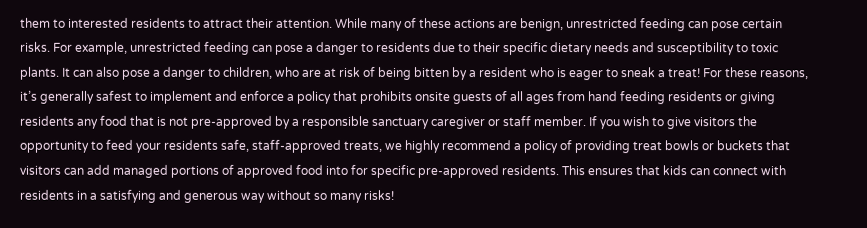them to interested residents to attract their attention. While many of these actions are benign, unrestricted feeding can pose certain risks. For example, unrestricted feeding can pose a danger to residents due to their specific dietary needs and susceptibility to toxic plants. It can also pose a danger to children, who are at risk of being bitten by a resident who is eager to sneak a treat! For these reasons, it’s generally safest to implement and enforce a policy that prohibits onsite guests of all ages from hand feeding residents or giving residents any food that is not pre-approved by a responsible sanctuary caregiver or staff member. If you wish to give visitors the opportunity to feed your residents safe, staff-approved treats, we highly recommend a policy of providing treat bowls or buckets that visitors can add managed portions of approved food into for specific pre-approved residents. This ensures that kids can connect with residents in a satisfying and generous way without so many risks!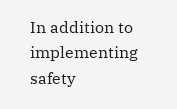In addition to implementing safety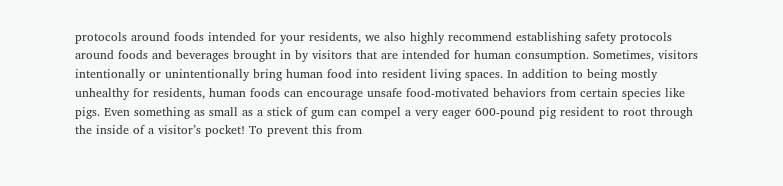protocols around foods intended for your residents, we also highly recommend establishing safety protocols around foods and beverages brought in by visitors that are intended for human consumption. Sometimes, visitors intentionally or unintentionally bring human food into resident living spaces. In addition to being mostly unhealthy for residents, human foods can encourage unsafe food-motivated behaviors from certain species like pigs. Even something as small as a stick of gum can compel a very eager 600-pound pig resident to root through the inside of a visitor’s pocket! To prevent this from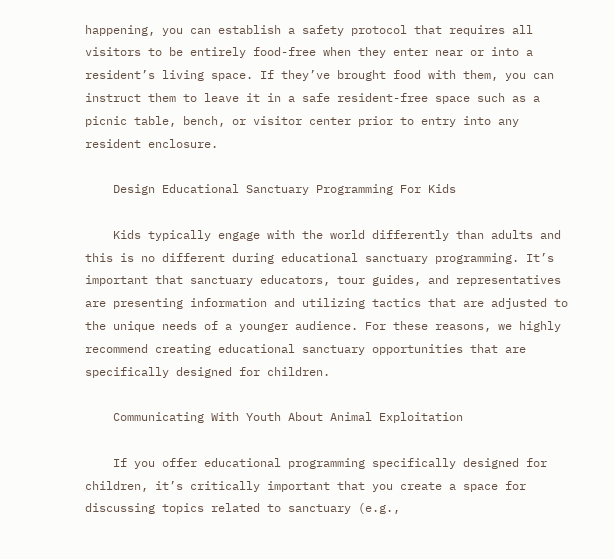happening, you can establish a safety protocol that requires all visitors to be entirely food-free when they enter near or into a resident’s living space. If they’ve brought food with them, you can instruct them to leave it in a safe resident-free space such as a picnic table, bench, or visitor center prior to entry into any resident enclosure.

    Design Educational Sanctuary Programming For Kids

    Kids typically engage with the world differently than adults and this is no different during educational sanctuary programming. It’s important that sanctuary educators, tour guides, and representatives are presenting information and utilizing tactics that are adjusted to the unique needs of a younger audience. For these reasons, we highly recommend creating educational sanctuary opportunities that are specifically designed for children.

    Communicating With Youth About Animal Exploitation

    If you offer educational programming specifically designed for children, it’s critically important that you create a space for discussing topics related to sanctuary (e.g.,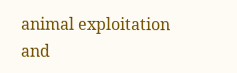animal exploitation and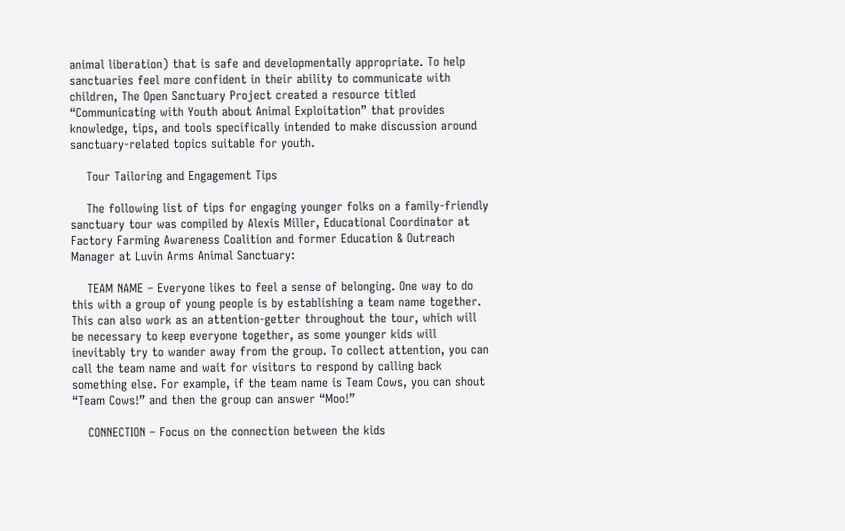animal liberation) that is safe and developmentally appropriate. To help sanctuaries feel more confident in their ability to communicate with children, The Open Sanctuary Project created a resource titled “Communicating with Youth about Animal Exploitation” that provides knowledge, tips, and tools specifically intended to make discussion around sanctuary-related topics suitable for youth.

    Tour Tailoring and Engagement Tips

    The following list of tips for engaging younger folks on a family-friendly sanctuary tour was compiled by Alexis Miller, Educational Coordinator at Factory Farming Awareness Coalition and former Education & Outreach Manager at Luvin Arms Animal Sanctuary:

    TEAM NAME – Everyone likes to feel a sense of belonging. One way to do this with a group of young people is by establishing a team name together. This can also work as an attention-getter throughout the tour, which will be necessary to keep everyone together, as some younger kids will inevitably try to wander away from the group. To collect attention, you can call the team name and wait for visitors to respond by calling back something else. For example, if the team name is Team Cows, you can shout “Team Cows!” and then the group can answer “Moo!”

    CONNECTION – Focus on the connection between the kids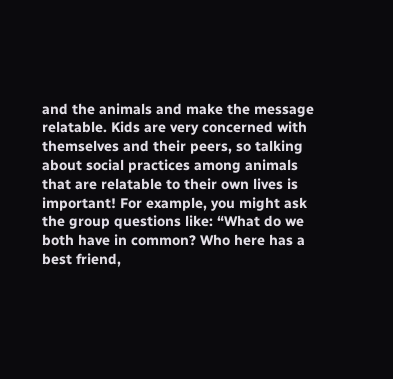and the animals and make the message relatable. Kids are very concerned with themselves and their peers, so talking about social practices among animals that are relatable to their own lives is important! For example, you might ask the group questions like: “What do we both have in common? Who here has a best friend,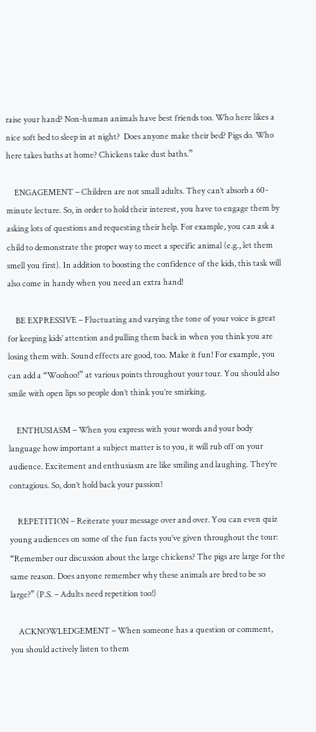raise your hand? Non-human animals have best friends too. Who here likes a nice soft bed to sleep in at night?  Does anyone make their bed? Pigs do. Who here takes baths at home? Chickens take dust baths.”

    ENGAGEMENT – Children are not small adults. They can’t absorb a 60-minute lecture. So, in order to hold their interest, you have to engage them by asking lots of questions and requesting their help. For example, you can ask a child to demonstrate the proper way to meet a specific animal (e.g., let them smell you first). In addition to boosting the confidence of the kids, this task will also come in handy when you need an extra hand!

    BE EXPRESSIVE – Fluctuating and varying the tone of your voice is great for keeping kids’ attention and pulling them back in when you think you are losing them with. Sound effects are good, too. Make it fun! For example, you can add a “Woohoo!” at various points throughout your tour. You should also smile with open lips so people don’t think you’re smirking.

    ENTHUSIASM – When you express with your words and your body language how important a subject matter is to you, it will rub off on your audience. Excitement and enthusiasm are like smiling and laughing. They’re contagious. So, don’t hold back your passion!

    REPETITION – Reiterate your message over and over. You can even quiz young audiences on some of the fun facts you’ve given throughout the tour: “Remember our discussion about the large chickens? The pigs are large for the same reason. Does anyone remember why these animals are bred to be so large?” (P.S. – Adults need repetition too!)

    ACKNOWLEDGEMENT – When someone has a question or comment, you should actively listen to them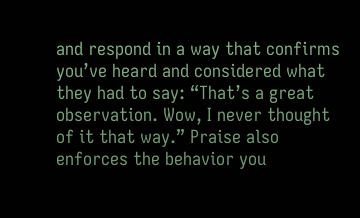and respond in a way that confirms you’ve heard and considered what they had to say: “That’s a great observation. Wow, I never thought of it that way.” Praise also enforces the behavior you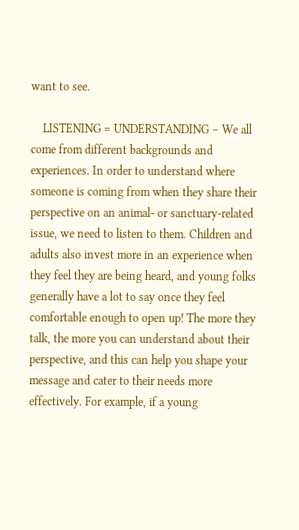want to see.

    LISTENING = UNDERSTANDING – We all come from different backgrounds and experiences. In order to understand where someone is coming from when they share their perspective on an animal- or sanctuary-related issue, we need to listen to them. Children and adults also invest more in an experience when they feel they are being heard, and young folks generally have a lot to say once they feel comfortable enough to open up! The more they talk, the more you can understand about their perspective, and this can help you shape your message and cater to their needs more effectively. For example, if a young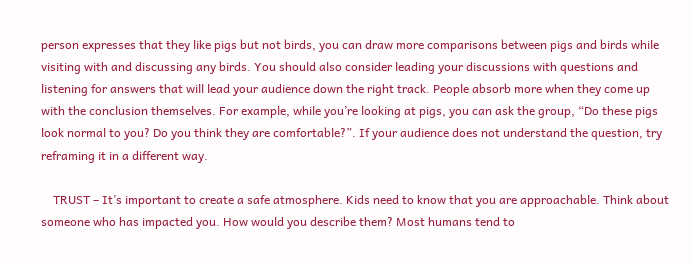person expresses that they like pigs but not birds, you can draw more comparisons between pigs and birds while visiting with and discussing any birds. You should also consider leading your discussions with questions and listening for answers that will lead your audience down the right track. People absorb more when they come up with the conclusion themselves. For example, while you’re looking at pigs, you can ask the group, “Do these pigs look normal to you? Do you think they are comfortable?”. If your audience does not understand the question, try reframing it in a different way.

    TRUST – It’s important to create a safe atmosphere. Kids need to know that you are approachable. Think about someone who has impacted you. How would you describe them? Most humans tend to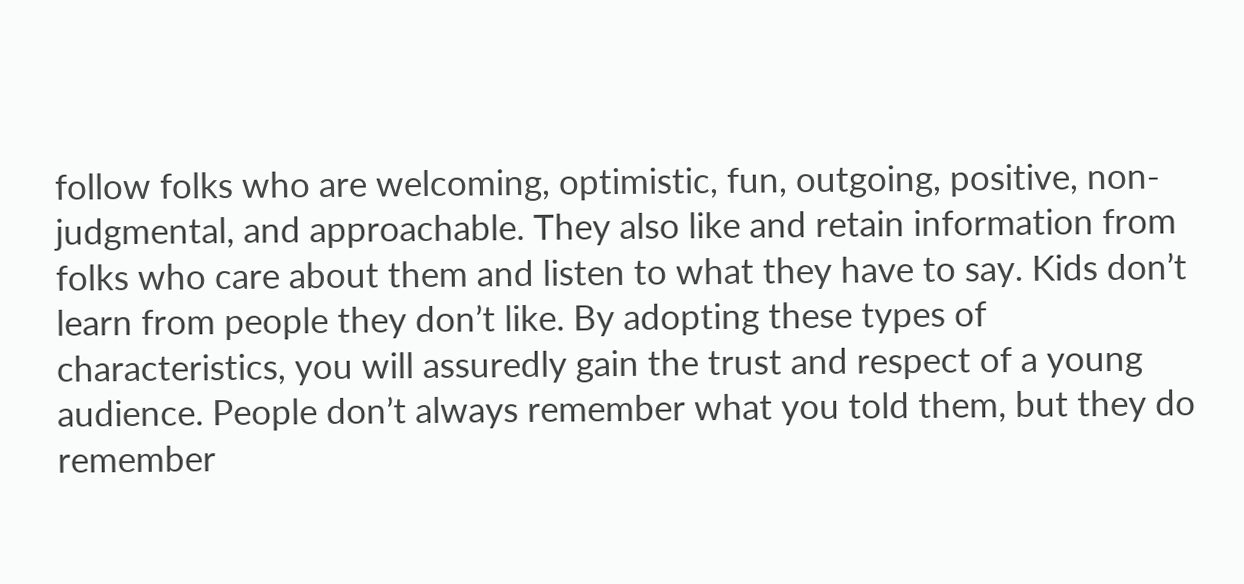follow folks who are welcoming, optimistic, fun, outgoing, positive, non-judgmental, and approachable. They also like and retain information from folks who care about them and listen to what they have to say. Kids don’t learn from people they don’t like. By adopting these types of characteristics, you will assuredly gain the trust and respect of a young audience. People don’t always remember what you told them, but they do remember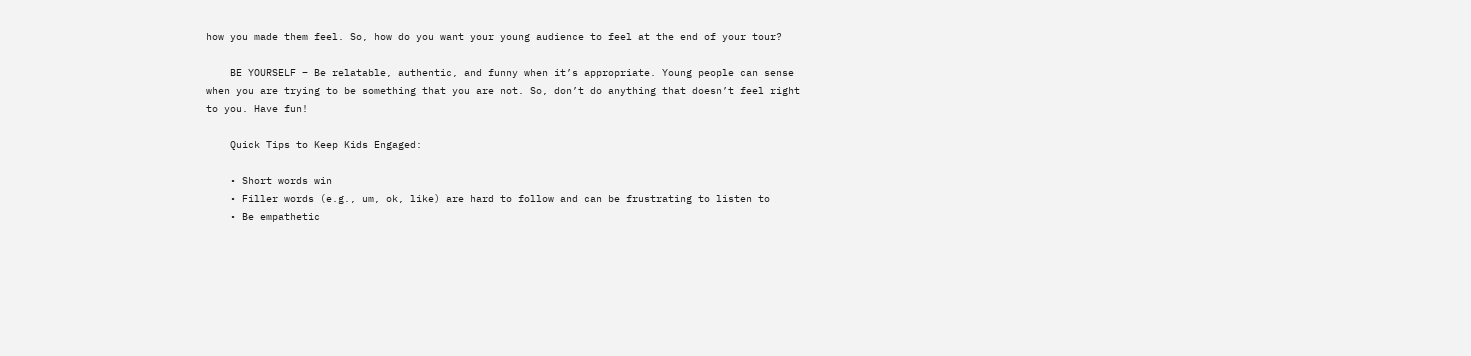how you made them feel. So, how do you want your young audience to feel at the end of your tour?

    BE YOURSELF – Be relatable, authentic, and funny when it’s appropriate. Young people can sense when you are trying to be something that you are not. So, don’t do anything that doesn’t feel right to you. Have fun!

    Quick Tips to Keep Kids Engaged:

    • Short words win
    • Filler words (e.g., um, ok, like) are hard to follow and can be frustrating to listen to
    • Be empathetic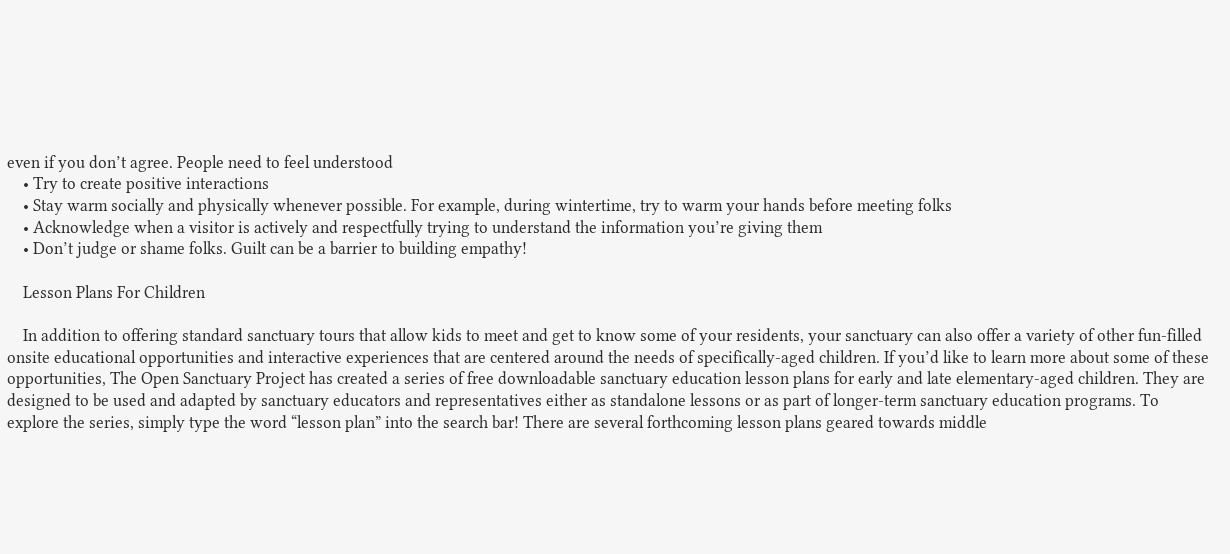even if you don’t agree. People need to feel understood
    • Try to create positive interactions
    • Stay warm socially and physically whenever possible. For example, during wintertime, try to warm your hands before meeting folks
    • Acknowledge when a visitor is actively and respectfully trying to understand the information you’re giving them
    • Don’t judge or shame folks. Guilt can be a barrier to building empathy!

    Lesson Plans For Children

    In addition to offering standard sanctuary tours that allow kids to meet and get to know some of your residents, your sanctuary can also offer a variety of other fun-filled onsite educational opportunities and interactive experiences that are centered around the needs of specifically-aged children. If you’d like to learn more about some of these opportunities, The Open Sanctuary Project has created a series of free downloadable sanctuary education lesson plans for early and late elementary-aged children. They are designed to be used and adapted by sanctuary educators and representatives either as standalone lessons or as part of longer-term sanctuary education programs. To explore the series, simply type the word “lesson plan” into the search bar! There are several forthcoming lesson plans geared towards middle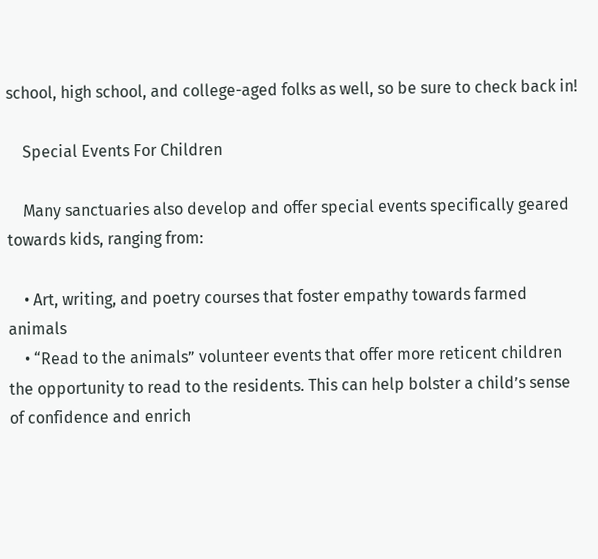school, high school, and college-aged folks as well, so be sure to check back in!

    Special Events For Children

    Many sanctuaries also develop and offer special events specifically geared towards kids, ranging from:

    • Art, writing, and poetry courses that foster empathy towards farmed animals
    • “Read to the animals” volunteer events that offer more reticent children the opportunity to read to the residents. This can help bolster a child’s sense of confidence and enrich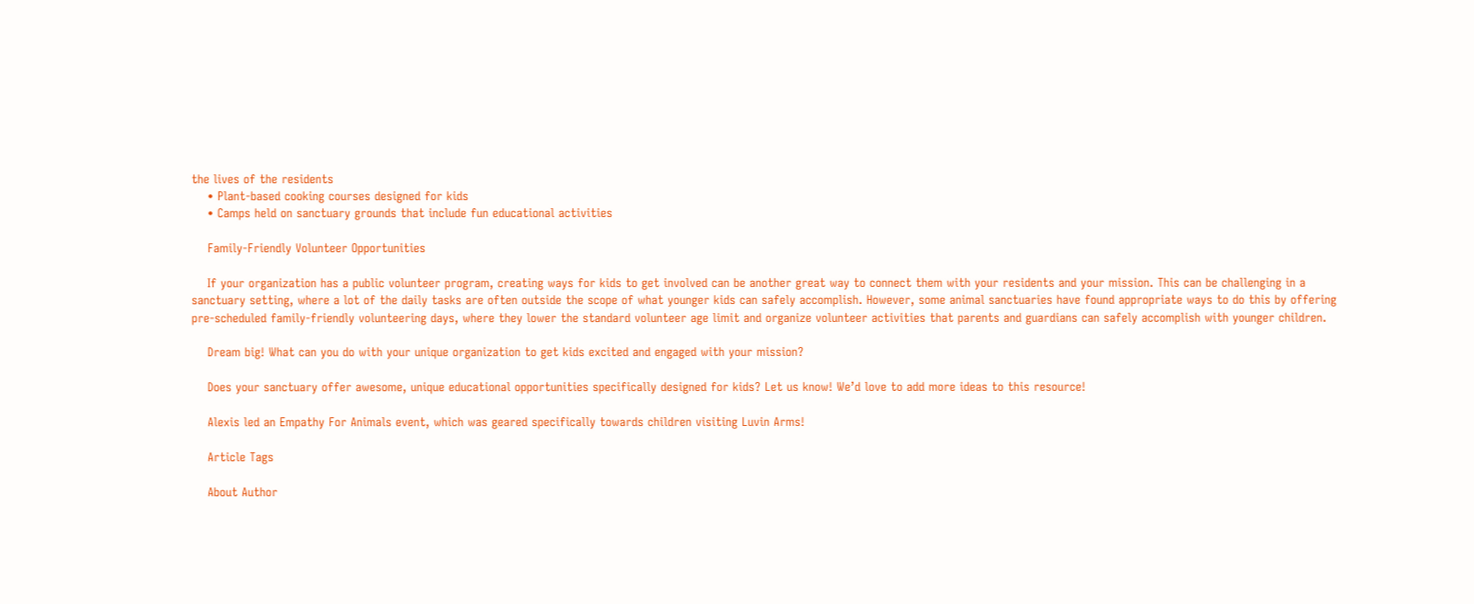the lives of the residents
    • Plant-based cooking courses designed for kids
    • Camps held on sanctuary grounds that include fun educational activities

    Family-Friendly Volunteer Opportunities

    If your organization has a public volunteer program, creating ways for kids to get involved can be another great way to connect them with your residents and your mission. This can be challenging in a sanctuary setting, where a lot of the daily tasks are often outside the scope of what younger kids can safely accomplish. However, some animal sanctuaries have found appropriate ways to do this by offering pre-scheduled family-friendly volunteering days, where they lower the standard volunteer age limit and organize volunteer activities that parents and guardians can safely accomplish with younger children.

    Dream big! What can you do with your unique organization to get kids excited and engaged with your mission?

    Does your sanctuary offer awesome, unique educational opportunities specifically designed for kids? Let us know! We’d love to add more ideas to this resource!

    Alexis led an Empathy For Animals event, which was geared specifically towards children visiting Luvin Arms!

    Article Tags

    About Author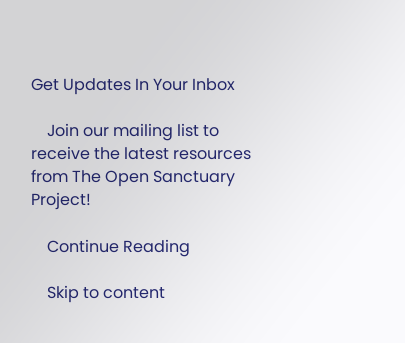Get Updates In Your Inbox

    Join our mailing list to receive the latest resources from The Open Sanctuary Project!

    Continue Reading

    Skip to content